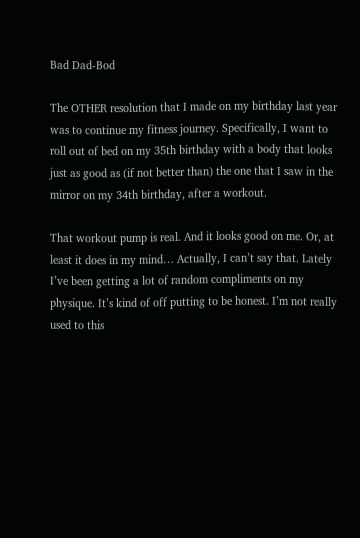Bad Dad-Bod

The OTHER resolution that I made on my birthday last year was to continue my fitness journey. Specifically, I want to roll out of bed on my 35th birthday with a body that looks just as good as (if not better than) the one that I saw in the mirror on my 34th birthday, after a workout.

That workout pump is real. And it looks good on me. Or, at least it does in my mind… Actually, I can’t say that. Lately I’ve been getting a lot of random compliments on my physique. It’s kind of off putting to be honest. I’m not really used to this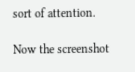sort of attention.

Now the screenshot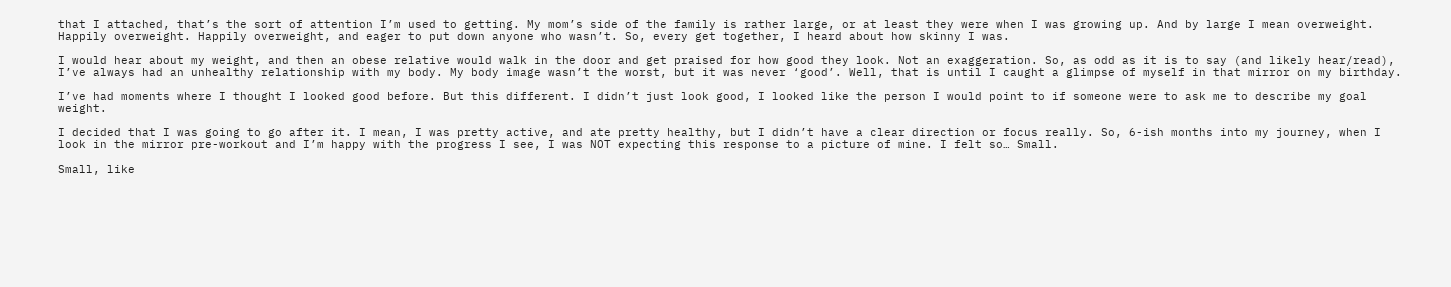that I attached, that’s the sort of attention I’m used to getting. My mom’s side of the family is rather large, or at least they were when I was growing up. And by large I mean overweight. Happily overweight. Happily overweight, and eager to put down anyone who wasn’t. So, every get together, I heard about how skinny I was.

I would hear about my weight, and then an obese relative would walk in the door and get praised for how good they look. Not an exaggeration. So, as odd as it is to say (and likely hear/read), I’ve always had an unhealthy relationship with my body. My body image wasn’t the worst, but it was never ‘good’. Well, that is until I caught a glimpse of myself in that mirror on my birthday.

I’ve had moments where I thought I looked good before. But this different. I didn’t just look good, I looked like the person I would point to if someone were to ask me to describe my goal weight.

I decided that I was going to go after it. I mean, I was pretty active, and ate pretty healthy, but I didn’t have a clear direction or focus really. So, 6-ish months into my journey, when I look in the mirror pre-workout and I’m happy with the progress I see, I was NOT expecting this response to a picture of mine. I felt so… Small.

Small, like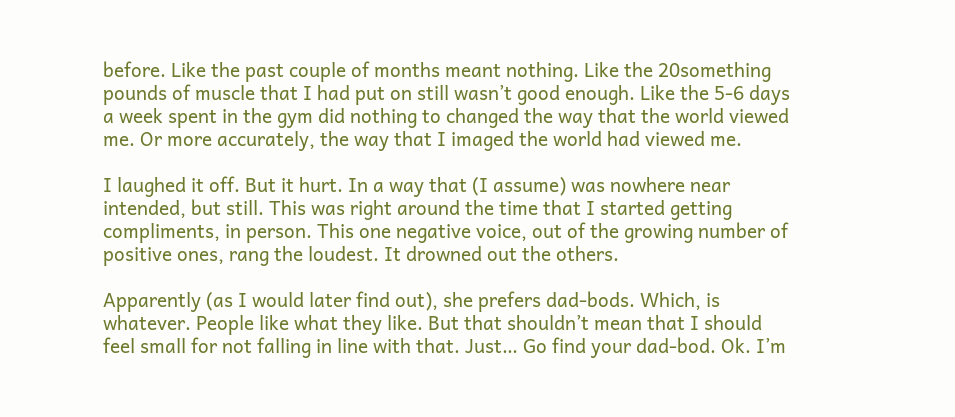before. Like the past couple of months meant nothing. Like the 20something pounds of muscle that I had put on still wasn’t good enough. Like the 5-6 days a week spent in the gym did nothing to changed the way that the world viewed me. Or more accurately, the way that I imaged the world had viewed me.

I laughed it off. But it hurt. In a way that (I assume) was nowhere near intended, but still. This was right around the time that I started getting compliments, in person. This one negative voice, out of the growing number of positive ones, rang the loudest. It drowned out the others.

Apparently (as I would later find out), she prefers dad-bods. Which, is whatever. People like what they like. But that shouldn’t mean that I should feel small for not falling in line with that. Just… Go find your dad-bod. Ok. I’m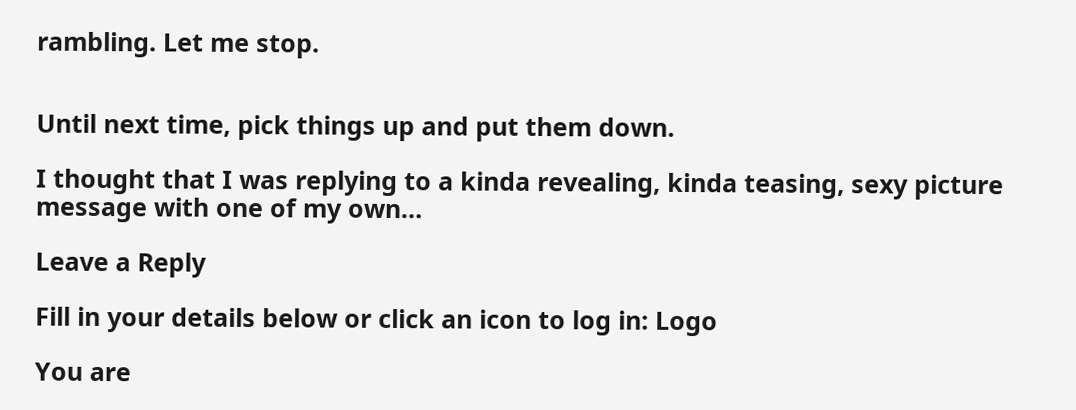rambling. Let me stop.


Until next time, pick things up and put them down.

I thought that I was replying to a kinda revealing, kinda teasing, sexy picture message with one of my own…

Leave a Reply

Fill in your details below or click an icon to log in: Logo

You are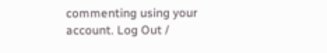commenting using your account. Log Out /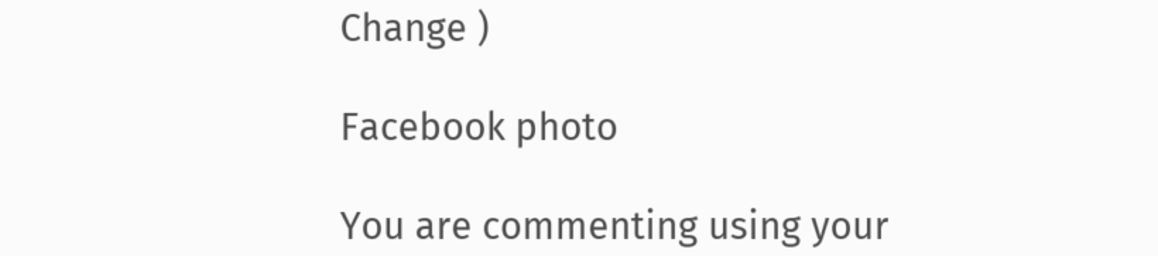Change )

Facebook photo

You are commenting using your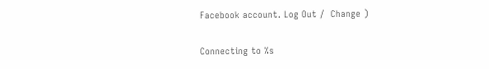Facebook account. Log Out /  Change )

Connecting to %s